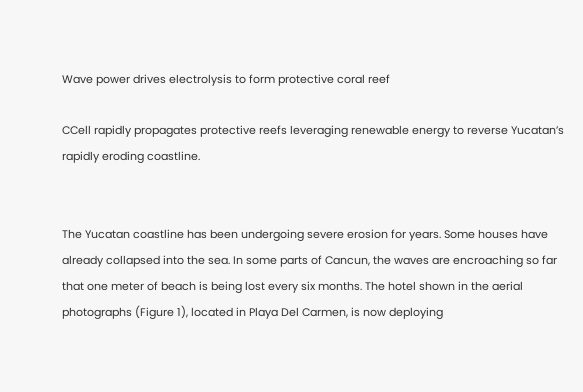Wave power drives electrolysis to form protective coral reef

CCell rapidly propagates protective reefs leveraging renewable energy to reverse Yucatan’s rapidly eroding coastline.


The Yucatan coastline has been undergoing severe erosion for years. Some houses have already collapsed into the sea. In some parts of Cancun, the waves are encroaching so far that one meter of beach is being lost every six months. The hotel shown in the aerial photographs (Figure 1), located in Playa Del Carmen, is now deploying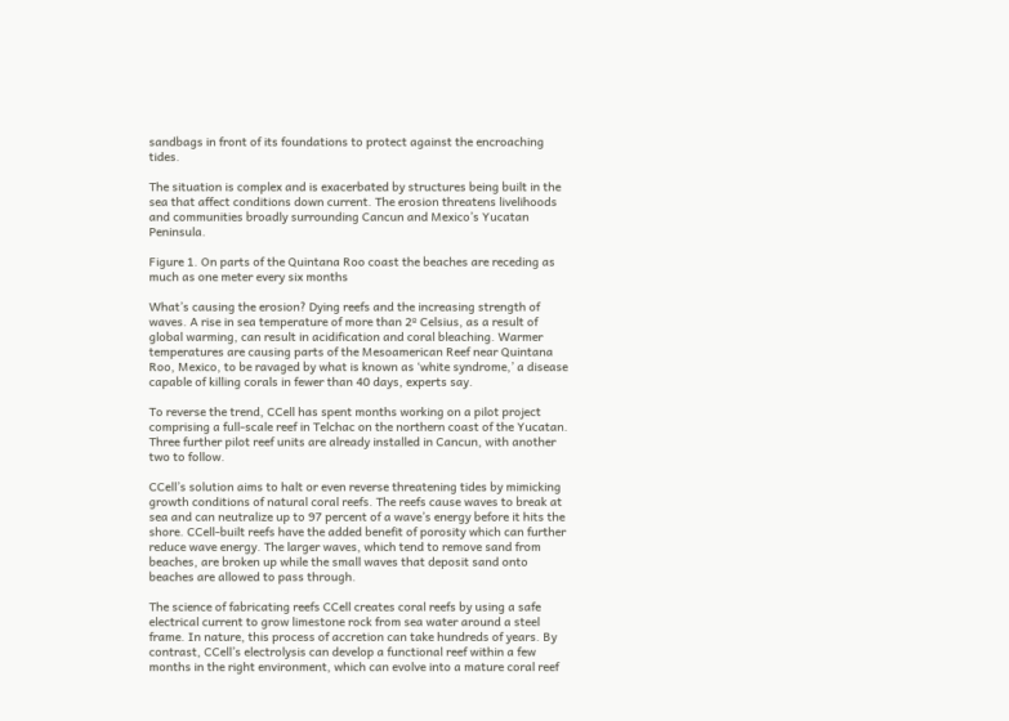sandbags in front of its foundations to protect against the encroaching tides.

The situation is complex and is exacerbated by structures being built in the sea that affect conditions down current. The erosion threatens livelihoods and communities broadly surrounding Cancun and Mexico’s Yucatan Peninsula.

Figure 1. On parts of the Quintana Roo coast the beaches are receding as much as one meter every six months

What’s causing the erosion? Dying reefs and the increasing strength of waves. A rise in sea temperature of more than 2º Celsius, as a result of global warming, can result in acidification and coral bleaching. Warmer temperatures are causing parts of the Mesoamerican Reef near Quintana Roo, Mexico, to be ravaged by what is known as ‘white syndrome,’ a disease capable of killing corals in fewer than 40 days, experts say.

To reverse the trend, CCell has spent months working on a pilot project comprising a full-scale reef in Telchac on the northern coast of the Yucatan. Three further pilot reef units are already installed in Cancun, with another two to follow.

CCell’s solution aims to halt or even reverse threatening tides by mimicking growth conditions of natural coral reefs. The reefs cause waves to break at sea and can neutralize up to 97 percent of a wave’s energy before it hits the shore. CCell-built reefs have the added benefit of porosity which can further reduce wave energy. The larger waves, which tend to remove sand from beaches, are broken up while the small waves that deposit sand onto beaches are allowed to pass through.

The science of fabricating reefs CCell creates coral reefs by using a safe electrical current to grow limestone rock from sea water around a steel frame. In nature, this process of accretion can take hundreds of years. By contrast, CCell’s electrolysis can develop a functional reef within a few months in the right environment, which can evolve into a mature coral reef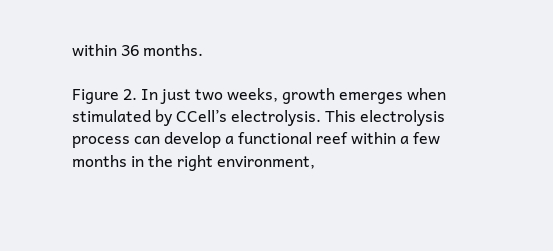within 36 months.

Figure 2. In just two weeks, growth emerges when stimulated by CCell’s electrolysis. This electrolysis process can develop a functional reef within a few months in the right environment,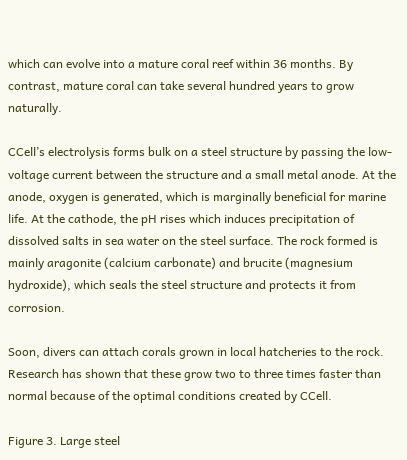which can evolve into a mature coral reef within 36 months. By contrast, mature coral can take several hundred years to grow naturally.

CCell’s electrolysis forms bulk on a steel structure by passing the low-voltage current between the structure and a small metal anode. At the anode, oxygen is generated, which is marginally beneficial for marine life. At the cathode, the pH rises which induces precipitation of dissolved salts in sea water on the steel surface. The rock formed is mainly aragonite (calcium carbonate) and brucite (magnesium hydroxide), which seals the steel structure and protects it from corrosion.

Soon, divers can attach corals grown in local hatcheries to the rock. Research has shown that these grow two to three times faster than normal because of the optimal conditions created by CCell.

Figure 3. Large steel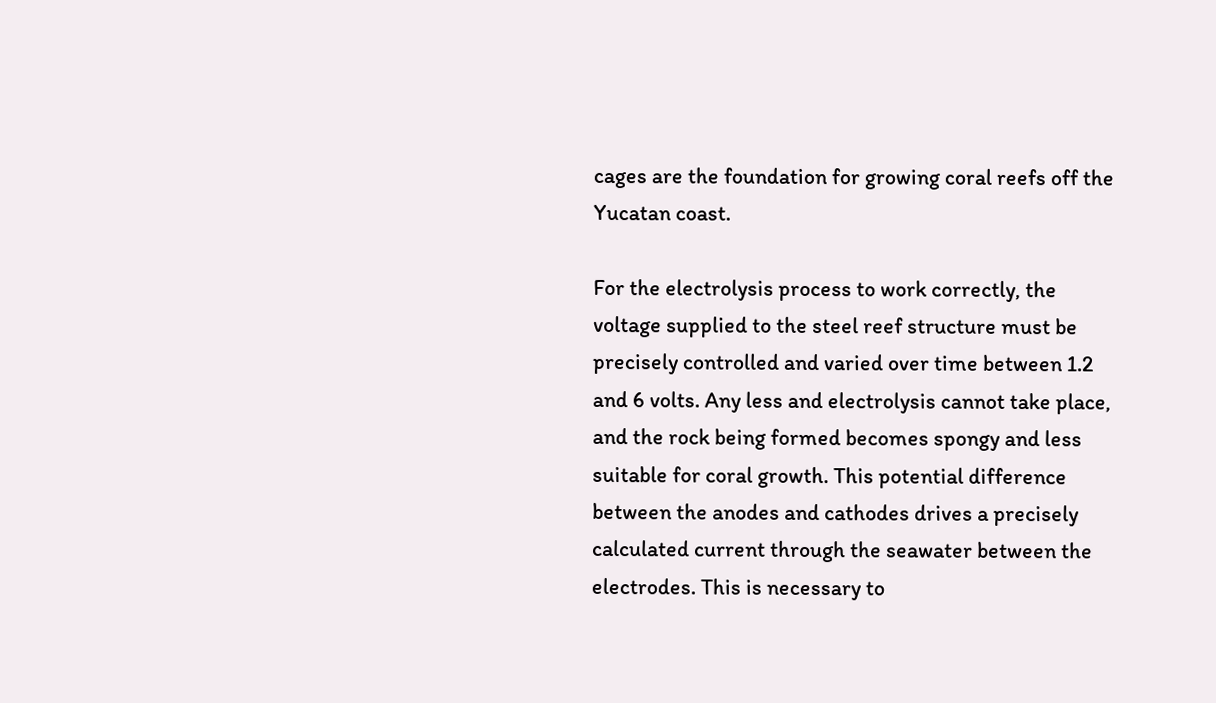cages are the foundation for growing coral reefs off the Yucatan coast.

For the electrolysis process to work correctly, the voltage supplied to the steel reef structure must be precisely controlled and varied over time between 1.2 and 6 volts. Any less and electrolysis cannot take place, and the rock being formed becomes spongy and less suitable for coral growth. This potential difference between the anodes and cathodes drives a precisely calculated current through the seawater between the electrodes. This is necessary to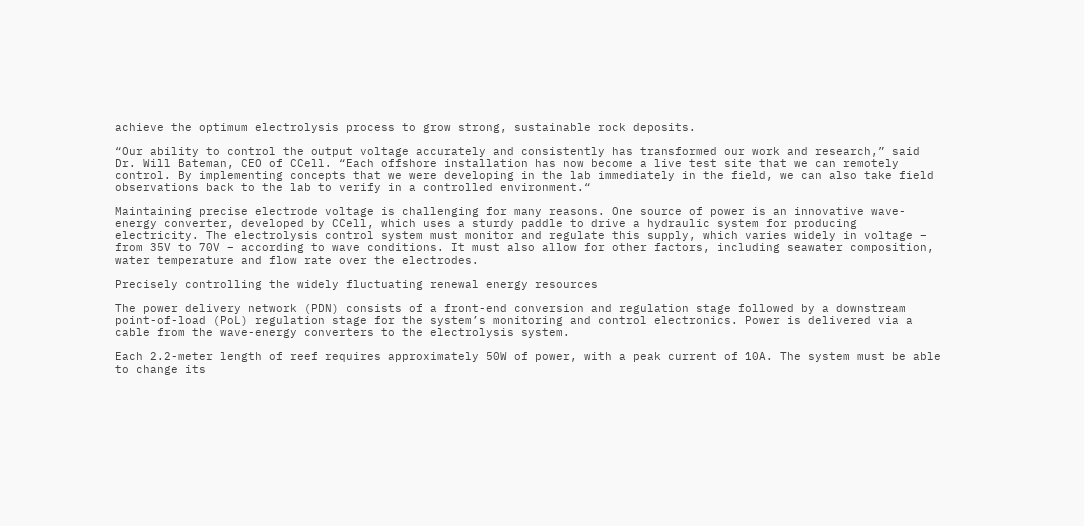achieve the optimum electrolysis process to grow strong, sustainable rock deposits.

“Our ability to control the output voltage accurately and consistently has transformed our work and research,” said Dr. Will Bateman, CEO of CCell. “Each offshore installation has now become a live test site that we can remotely control. By implementing concepts that we were developing in the lab immediately in the field, we can also take field observations back to the lab to verify in a controlled environment.“

Maintaining precise electrode voltage is challenging for many reasons. One source of power is an innovative wave-energy converter, developed by CCell, which uses a sturdy paddle to drive a hydraulic system for producing electricity. The electrolysis control system must monitor and regulate this supply, which varies widely in voltage – from 35V to 70V – according to wave conditions. It must also allow for other factors, including seawater composition, water temperature and flow rate over the electrodes.

Precisely controlling the widely fluctuating renewal energy resources

The power delivery network (PDN) consists of a front-end conversion and regulation stage followed by a downstream point-of-load (PoL) regulation stage for the system’s monitoring and control electronics. Power is delivered via a cable from the wave-energy converters to the electrolysis system.

Each 2.2-meter length of reef requires approximately 50W of power, with a peak current of 10A. The system must be able to change its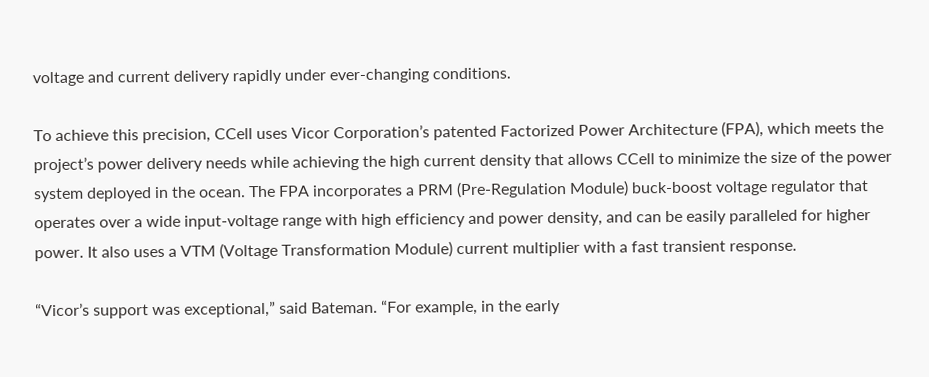voltage and current delivery rapidly under ever-changing conditions.

To achieve this precision, CCell uses Vicor Corporation’s patented Factorized Power Architecture (FPA), which meets the project’s power delivery needs while achieving the high current density that allows CCell to minimize the size of the power system deployed in the ocean. The FPA incorporates a PRM (Pre-Regulation Module) buck-boost voltage regulator that operates over a wide input-voltage range with high efficiency and power density, and can be easily paralleled for higher power. It also uses a VTM (Voltage Transformation Module) current multiplier with a fast transient response.

“Vicor’s support was exceptional,” said Bateman. “For example, in the early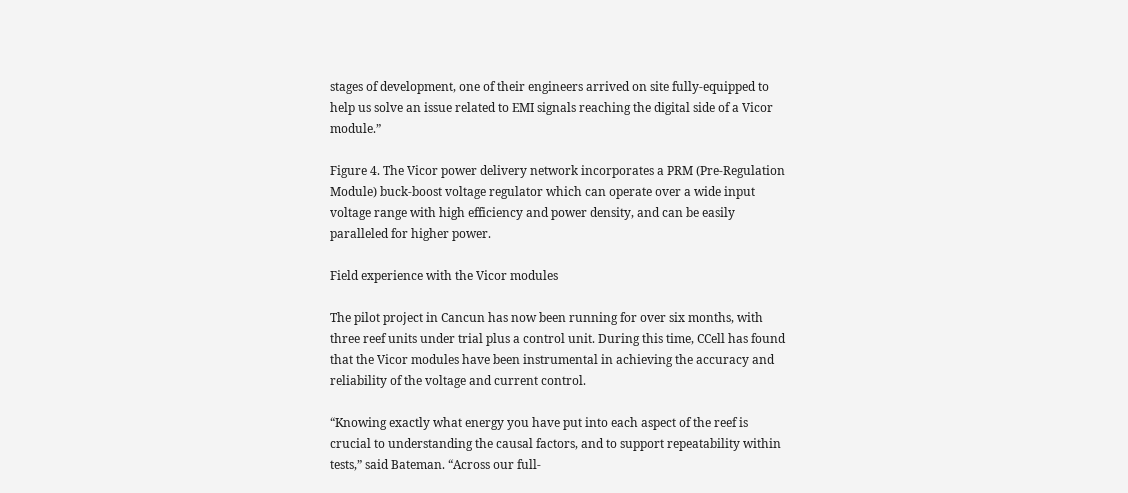stages of development, one of their engineers arrived on site fully-equipped to help us solve an issue related to EMI signals reaching the digital side of a Vicor module.”

Figure 4. The Vicor power delivery network incorporates a PRM (Pre-Regulation Module) buck-boost voltage regulator which can operate over a wide input voltage range with high efficiency and power density, and can be easily paralleled for higher power.

Field experience with the Vicor modules

The pilot project in Cancun has now been running for over six months, with three reef units under trial plus a control unit. During this time, CCell has found that the Vicor modules have been instrumental in achieving the accuracy and reliability of the voltage and current control.

“Knowing exactly what energy you have put into each aspect of the reef is crucial to understanding the causal factors, and to support repeatability within tests,” said Bateman. “Across our full-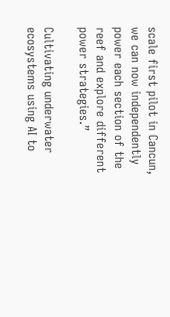scale first pilot in Cancun, we can now independently power each section of the reef and explore different power strategies.”

Cultivating underwater ecosystems using AI to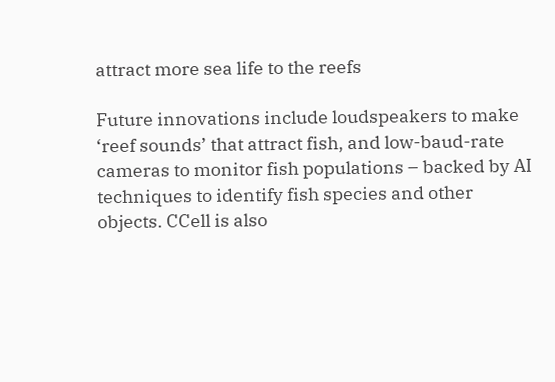attract more sea life to the reefs

Future innovations include loudspeakers to make ‘reef sounds’ that attract fish, and low-baud-rate cameras to monitor fish populations – backed by AI techniques to identify fish species and other objects. CCell is also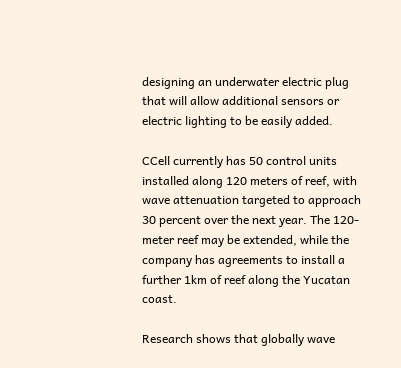designing an underwater electric plug that will allow additional sensors or electric lighting to be easily added.

CCell currently has 50 control units installed along 120 meters of reef, with wave attenuation targeted to approach 30 percent over the next year. The 120-meter reef may be extended, while the company has agreements to install a further 1km of reef along the Yucatan coast.

Research shows that globally wave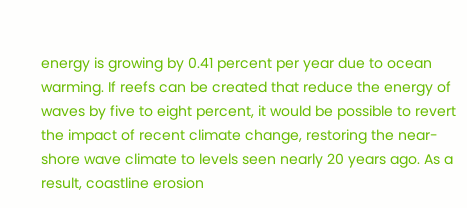energy is growing by 0.41 percent per year due to ocean warming. If reefs can be created that reduce the energy of waves by five to eight percent, it would be possible to revert the impact of recent climate change, restoring the near-shore wave climate to levels seen nearly 20 years ago. As a result, coastline erosion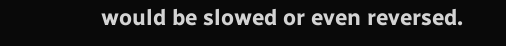would be slowed or even reversed.